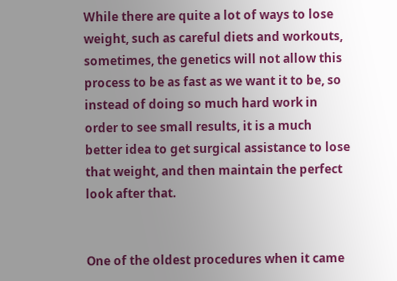While there are quite a lot of ways to lose weight, such as careful diets and workouts, sometimes, the genetics will not allow this process to be as fast as we want it to be, so instead of doing so much hard work in order to see small results, it is a much better idea to get surgical assistance to lose that weight, and then maintain the perfect look after that.


One of the oldest procedures when it came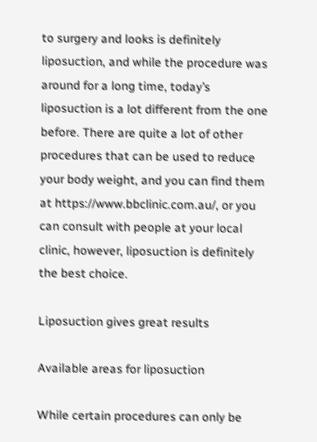to surgery and looks is definitely liposuction, and while the procedure was around for a long time, today’s liposuction is a lot different from the one before. There are quite a lot of other procedures that can be used to reduce your body weight, and you can find them at https://www.bbclinic.com.au/, or you can consult with people at your local clinic, however, liposuction is definitely the best choice.

Liposuction gives great results

Available areas for liposuction

While certain procedures can only be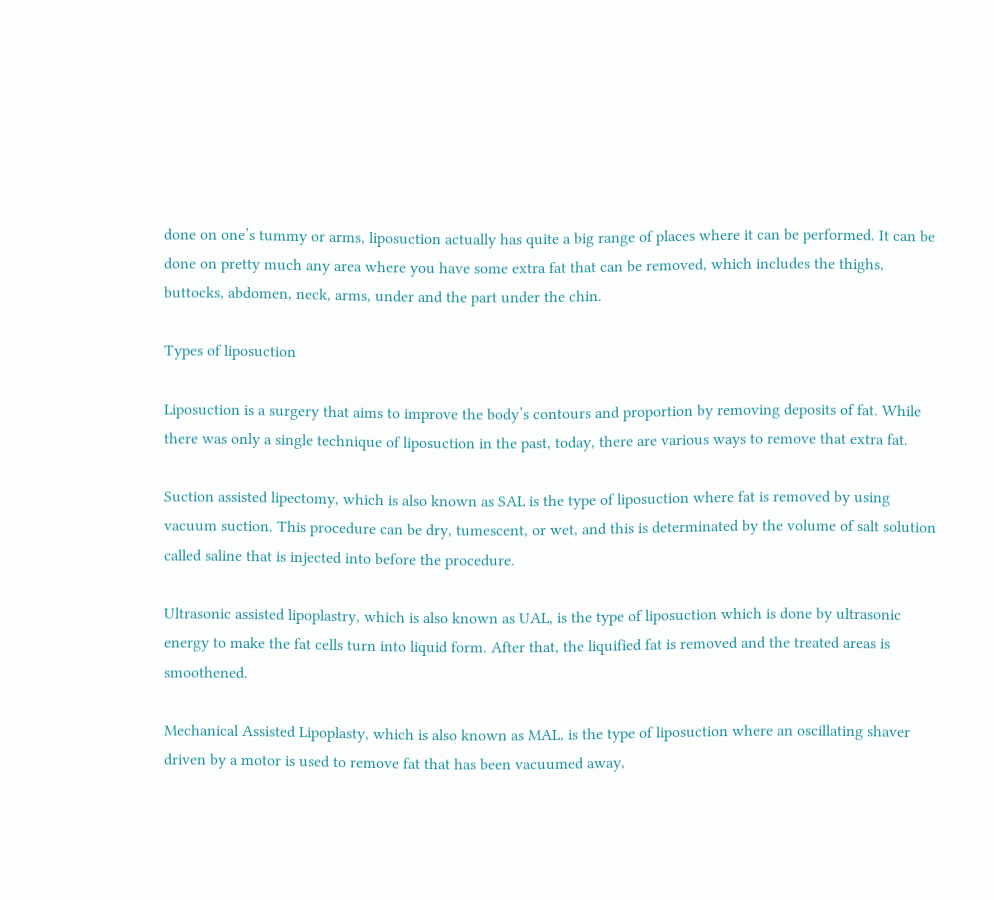done on one’s tummy or arms, liposuction actually has quite a big range of places where it can be performed. It can be done on pretty much any area where you have some extra fat that can be removed, which includes the thighs, buttocks, abdomen, neck, arms, under and the part under the chin.

Types of liposuction

Liposuction is a surgery that aims to improve the body’s contours and proportion by removing deposits of fat. While there was only a single technique of liposuction in the past, today, there are various ways to remove that extra fat.

Suction assisted lipectomy, which is also known as SAL is the type of liposuction where fat is removed by using vacuum suction. This procedure can be dry, tumescent, or wet, and this is determinated by the volume of salt solution called saline that is injected into before the procedure.

Ultrasonic assisted lipoplastry, which is also known as UAL, is the type of liposuction which is done by ultrasonic energy to make the fat cells turn into liquid form. After that, the liquified fat is removed and the treated areas is smoothened.

Mechanical Assisted Lipoplasty, which is also known as MAL, is the type of liposuction where an oscillating shaver driven by a motor is used to remove fat that has been vacuumed away,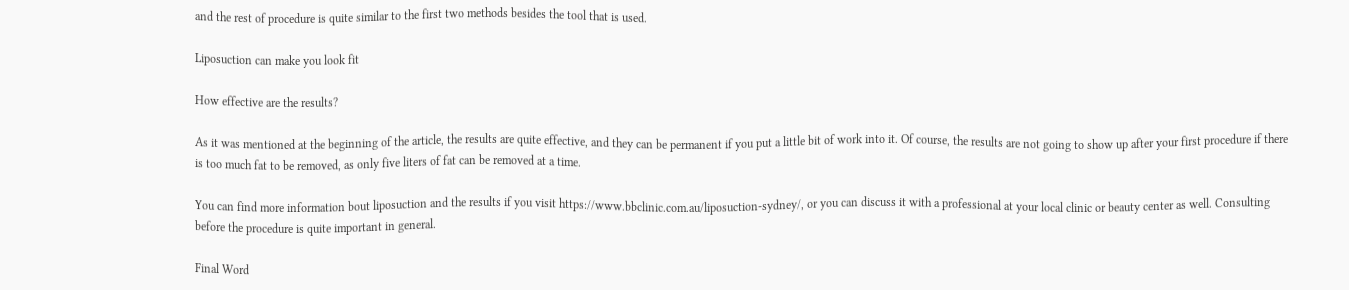and the rest of procedure is quite similar to the first two methods besides the tool that is used.

Liposuction can make you look fit

How effective are the results?

As it was mentioned at the beginning of the article, the results are quite effective, and they can be permanent if you put a little bit of work into it. Of course, the results are not going to show up after your first procedure if there is too much fat to be removed, as only five liters of fat can be removed at a time.

You can find more information bout liposuction and the results if you visit https://www.bbclinic.com.au/liposuction-sydney/, or you can discuss it with a professional at your local clinic or beauty center as well. Consulting before the procedure is quite important in general.

Final Word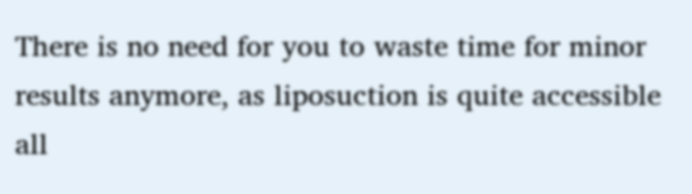There is no need for you to waste time for minor results anymore, as liposuction is quite accessible all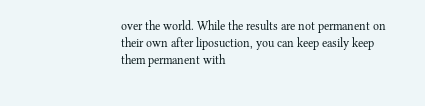over the world. While the results are not permanent on their own after liposuction, you can keep easily keep them permanent with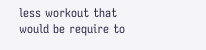less workout that would be require to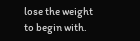lose the weight to begin with.